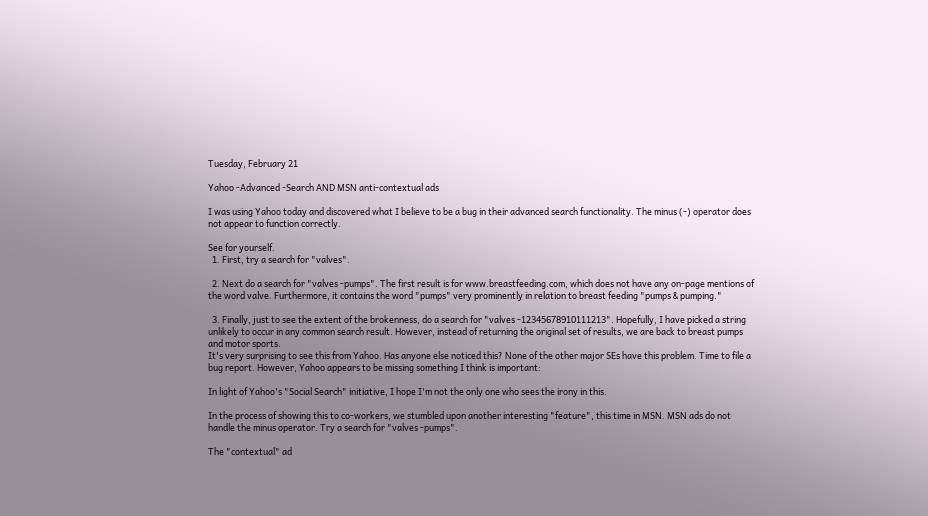Tuesday, February 21

Yahoo -Advanced -Search AND MSN anti-contextual ads

I was using Yahoo today and discovered what I believe to be a bug in their advanced search functionality. The minus (-) operator does not appear to function correctly.

See for yourself.
  1. First, try a search for "valves".

  2. Next do a search for "valves -pumps". The first result is for www.breastfeeding.com, which does not have any on-page mentions of the word valve. Furthermore, it contains the word "pumps" very prominently in relation to breast feeding "pumps & pumping."

  3. Finally, just to see the extent of the brokenness, do a search for "valves -12345678910111213". Hopefully, I have picked a string unlikely to occur in any common search result. However, instead of returning the original set of results, we are back to breast pumps and motor sports.
It's very surprising to see this from Yahoo. Has anyone else noticed this? None of the other major SEs have this problem. Time to file a bug report. However, Yahoo appears to be missing something I think is important:

In light of Yahoo's "Social Search" initiative, I hope I'm not the only one who sees the irony in this.

In the process of showing this to co-workers, we stumbled upon another interesting "feature", this time in MSN. MSN ads do not handle the minus operator. Try a search for "valves -pumps".

The "contextual" ad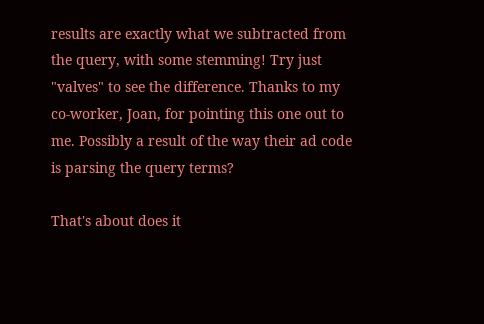results are exactly what we subtracted from the query, with some stemming! Try just "valves" to see the difference. Thanks to my co-worker, Joan, for pointing this one out to me. Possibly a result of the way their ad code is parsing the query terms?

That's about does it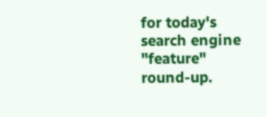for today's search engine "feature" round-up.